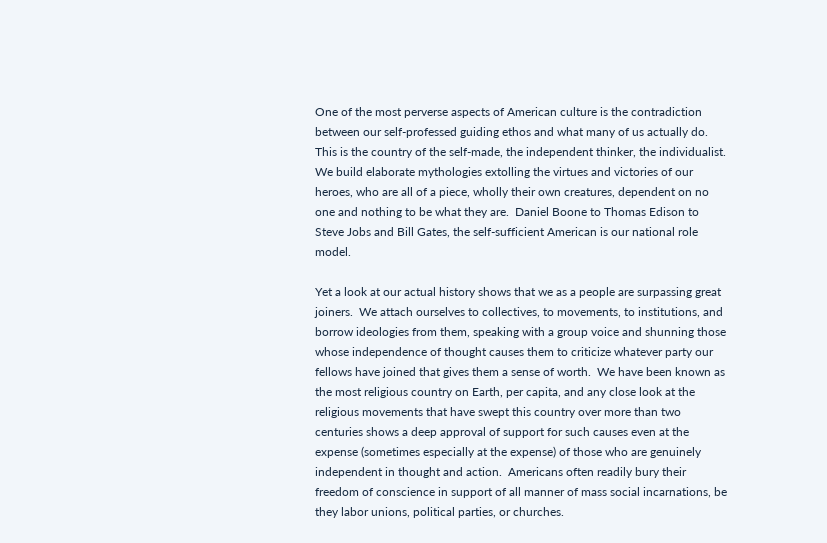One of the most perverse aspects of American culture is the contradiction between our self-professed guiding ethos and what many of us actually do.  This is the country of the self-made, the independent thinker, the individualist.  We build elaborate mythologies extolling the virtues and victories of our heroes, who are all of a piece, wholly their own creatures, dependent on no one and nothing to be what they are.  Daniel Boone to Thomas Edison to Steve Jobs and Bill Gates, the self-sufficient American is our national role model.

Yet a look at our actual history shows that we as a people are surpassing great joiners.  We attach ourselves to collectives, to movements, to institutions, and borrow ideologies from them, speaking with a group voice and shunning those whose independence of thought causes them to criticize whatever party our fellows have joined that gives them a sense of worth.  We have been known as the most religious country on Earth, per capita, and any close look at the religious movements that have swept this country over more than two centuries shows a deep approval of support for such causes even at the expense (sometimes especially at the expense) of those who are genuinely independent in thought and action.  Americans often readily bury their freedom of conscience in support of all manner of mass social incarnations, be they labor unions, political parties, or churches.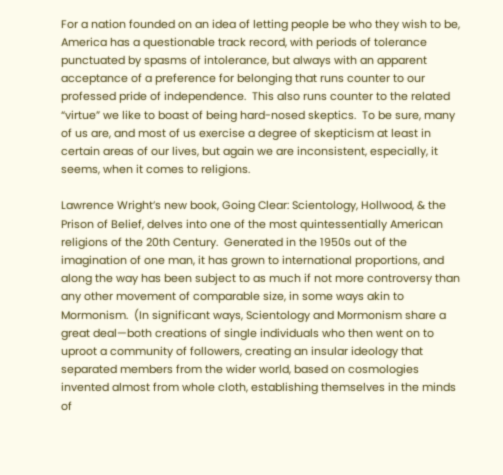For a nation founded on an idea of letting people be who they wish to be, America has a questionable track record, with periods of tolerance punctuated by spasms of intolerance, but always with an apparent acceptance of a preference for belonging that runs counter to our professed pride of independence.  This also runs counter to the related “virtue” we like to boast of being hard-nosed skeptics.  To be sure, many of us are, and most of us exercise a degree of skepticism at least in certain areas of our lives, but again we are inconsistent, especially, it seems, when it comes to religions.

Lawrence Wright’s new book, Going Clear: Scientology, Hollwood, & the Prison of Belief, delves into one of the most quintessentially American religions of the 20th Century.  Generated in the 1950s out of the imagination of one man, it has grown to international proportions, and along the way has been subject to as much if not more controversy than any other movement of comparable size, in some ways akin to Mormonism.  (In significant ways, Scientology and Mormonism share a great deal—both creations of single individuals who then went on to uproot a community of followers, creating an insular ideology that separated members from the wider world, based on cosmologies invented almost from whole cloth, establishing themselves in the minds of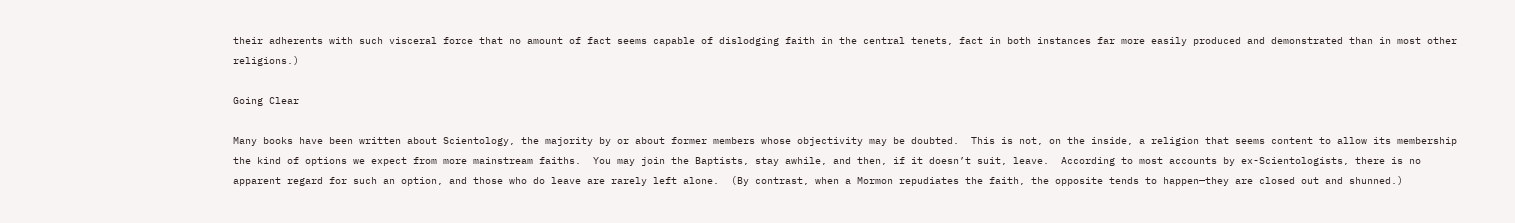their adherents with such visceral force that no amount of fact seems capable of dislodging faith in the central tenets, fact in both instances far more easily produced and demonstrated than in most other religions.)

Going Clear

Many books have been written about Scientology, the majority by or about former members whose objectivity may be doubted.  This is not, on the inside, a religion that seems content to allow its membership the kind of options we expect from more mainstream faiths.  You may join the Baptists, stay awhile, and then, if it doesn’t suit, leave.  According to most accounts by ex-Scientologists, there is no apparent regard for such an option, and those who do leave are rarely left alone.  (By contrast, when a Mormon repudiates the faith, the opposite tends to happen—they are closed out and shunned.)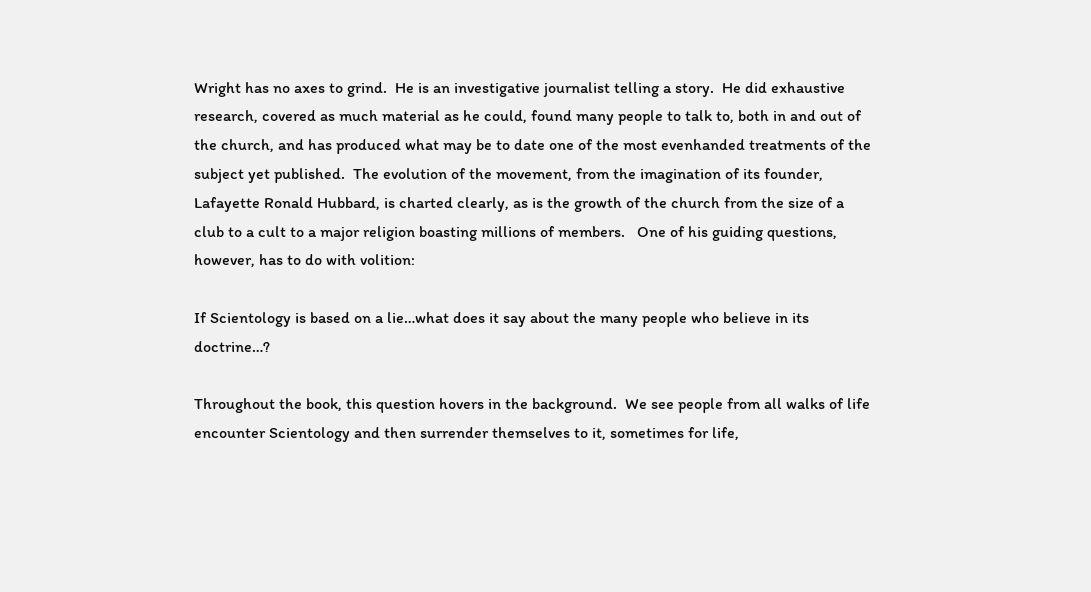Wright has no axes to grind.  He is an investigative journalist telling a story.  He did exhaustive research, covered as much material as he could, found many people to talk to, both in and out of the church, and has produced what may be to date one of the most evenhanded treatments of the subject yet published.  The evolution of the movement, from the imagination of its founder, Lafayette Ronald Hubbard, is charted clearly, as is the growth of the church from the size of a club to a cult to a major religion boasting millions of members.   One of his guiding questions, however, has to do with volition:

If Scientology is based on a lie…what does it say about the many people who believe in its doctrine…?

Throughout the book, this question hovers in the background.  We see people from all walks of life encounter Scientology and then surrender themselves to it, sometimes for life,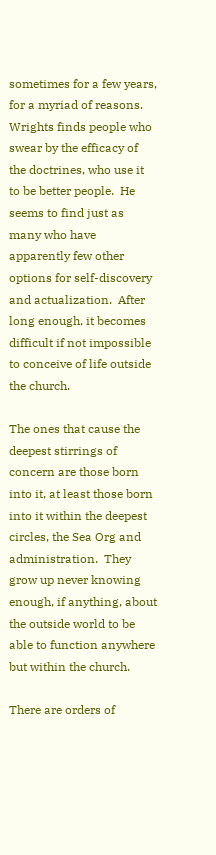sometimes for a few years, for a myriad of reasons.  Wrights finds people who swear by the efficacy of the doctrines, who use it to be better people.  He seems to find just as many who have apparently few other options for self-discovery and actualization.  After long enough, it becomes difficult if not impossible to conceive of life outside the church.

The ones that cause the deepest stirrings of concern are those born into it, at least those born into it within the deepest circles, the Sea Org and administration.  They grow up never knowing enough, if anything, about the outside world to be able to function anywhere but within the church.

There are orders of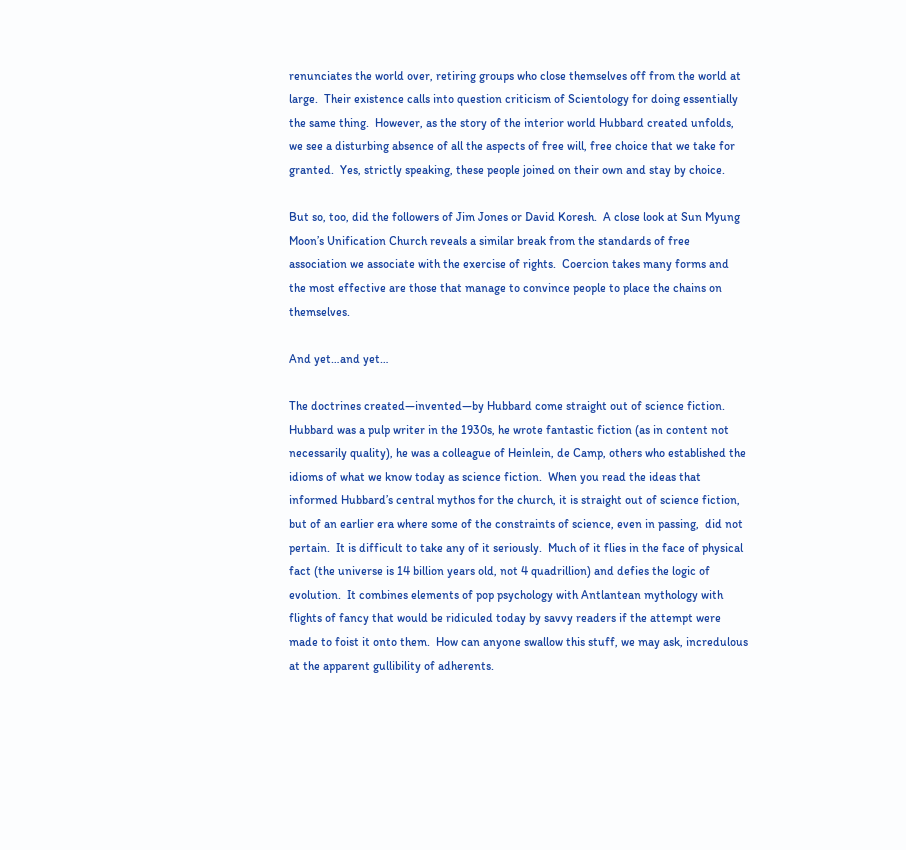renunciates the world over, retiring groups who close themselves off from the world at large.  Their existence calls into question criticism of Scientology for doing essentially the same thing.  However, as the story of the interior world Hubbard created unfolds, we see a disturbing absence of all the aspects of free will, free choice that we take for granted.  Yes, strictly speaking, these people joined on their own and stay by choice.

But so, too, did the followers of Jim Jones or David Koresh.  A close look at Sun Myung Moon’s Unification Church reveals a similar break from the standards of free association we associate with the exercise of rights.  Coercion takes many forms and the most effective are those that manage to convince people to place the chains on themselves.

And yet…and yet…

The doctrines created—invented—by Hubbard come straight out of science fiction.  Hubbard was a pulp writer in the 1930s, he wrote fantastic fiction (as in content not necessarily quality), he was a colleague of Heinlein, de Camp, others who established the idioms of what we know today as science fiction.  When you read the ideas that informed Hubbard’s central mythos for the church, it is straight out of science fiction, but of an earlier era where some of the constraints of science, even in passing,  did not pertain.  It is difficult to take any of it seriously.  Much of it flies in the face of physical fact (the universe is 14 billion years old, not 4 quadrillion) and defies the logic of evolution.  It combines elements of pop psychology with Antlantean mythology with flights of fancy that would be ridiculed today by savvy readers if the attempt were made to foist it onto them.  How can anyone swallow this stuff, we may ask, incredulous at the apparent gullibility of adherents.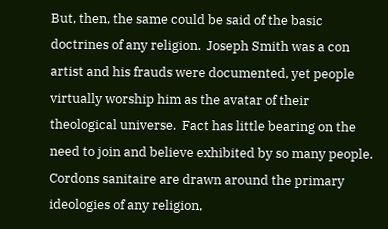But, then, the same could be said of the basic doctrines of any religion.  Joseph Smith was a con artist and his frauds were documented, yet people virtually worship him as the avatar of their theological universe.  Fact has little bearing on the need to join and believe exhibited by so many people.  Cordons sanitaire are drawn around the primary ideologies of any religion,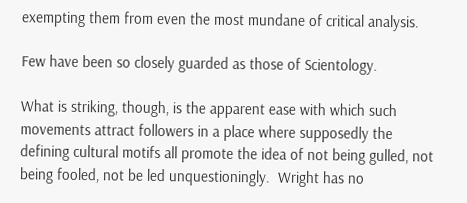exempting them from even the most mundane of critical analysis.

Few have been so closely guarded as those of Scientology.

What is striking, though, is the apparent ease with which such movements attract followers in a place where supposedly the defining cultural motifs all promote the idea of not being gulled, not being fooled, not be led unquestioningly.  Wright has no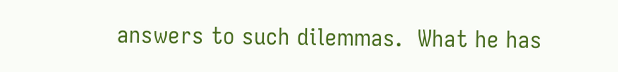answers to such dilemmas.  What he has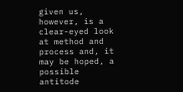given us, however, is a clear-eyed look at method and process and, it may be hoped, a possible antitode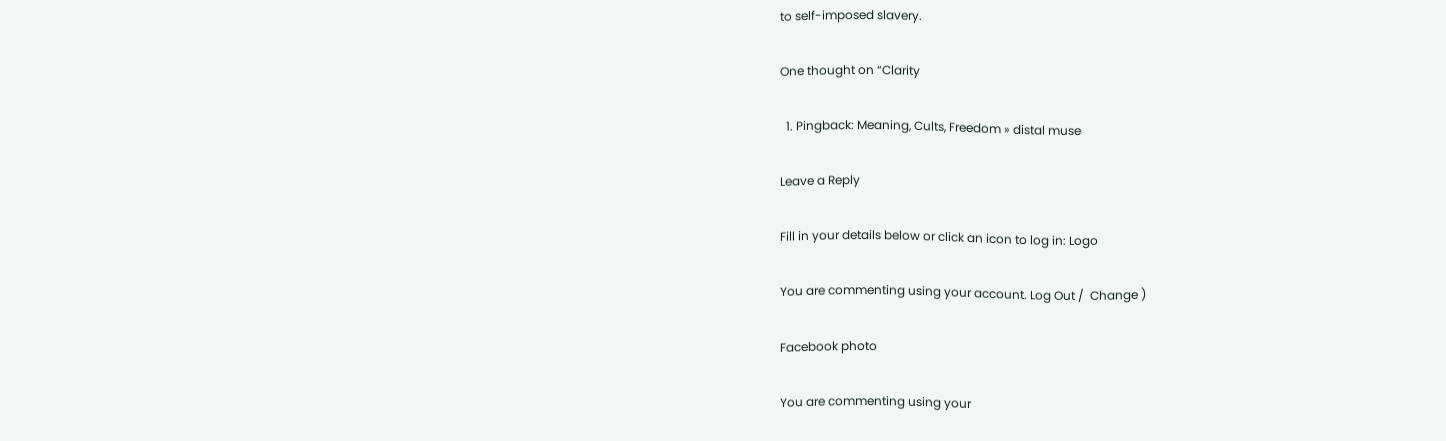to self-imposed slavery.

One thought on “Clarity

  1. Pingback: Meaning, Cults, Freedom » distal muse

Leave a Reply

Fill in your details below or click an icon to log in: Logo

You are commenting using your account. Log Out /  Change )

Facebook photo

You are commenting using your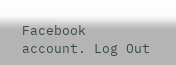Facebook account. Log Out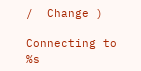/  Change )

Connecting to %s